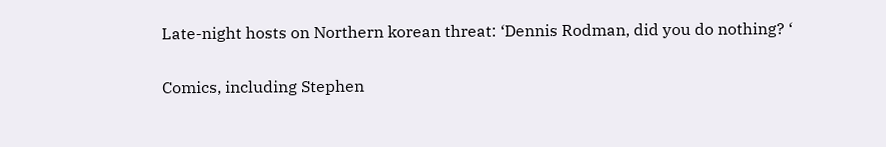Late-night hosts on Northern korean threat: ‘Dennis Rodman, did you do nothing? ‘

Comics, including Stephen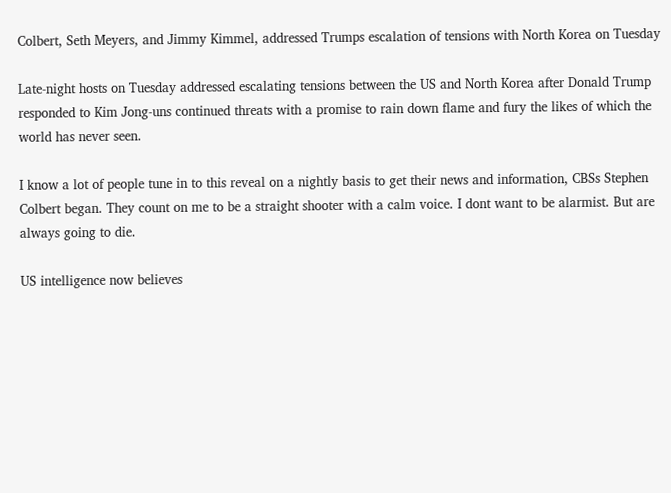Colbert, Seth Meyers, and Jimmy Kimmel, addressed Trumps escalation of tensions with North Korea on Tuesday

Late-night hosts on Tuesday addressed escalating tensions between the US and North Korea after Donald Trump responded to Kim Jong-uns continued threats with a promise to rain down flame and fury the likes of which the world has never seen.

I know a lot of people tune in to this reveal on a nightly basis to get their news and information, CBSs Stephen Colbert began. They count on me to be a straight shooter with a calm voice. I dont want to be alarmist. But are always going to die.

US intelligence now believes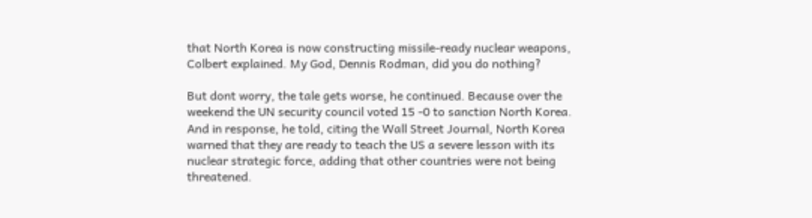that North Korea is now constructing missile-ready nuclear weapons, Colbert explained. My God, Dennis Rodman, did you do nothing?

But dont worry, the tale gets worse, he continued. Because over the weekend the UN security council voted 15 -0 to sanction North Korea. And in response, he told, citing the Wall Street Journal, North Korea warned that they are ready to teach the US a severe lesson with its nuclear strategic force, adding that other countries were not being threatened.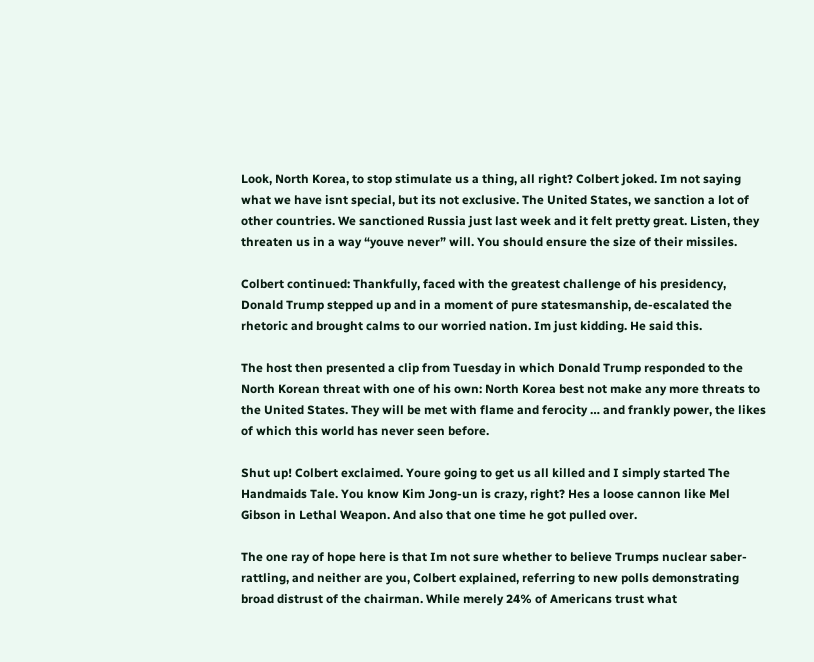Look, North Korea, to stop stimulate us a thing, all right? Colbert joked. Im not saying what we have isnt special, but its not exclusive. The United States, we sanction a lot of other countries. We sanctioned Russia just last week and it felt pretty great. Listen, they threaten us in a way “youve never” will. You should ensure the size of their missiles.

Colbert continued: Thankfully, faced with the greatest challenge of his presidency, Donald Trump stepped up and in a moment of pure statesmanship, de-escalated the rhetoric and brought calms to our worried nation. Im just kidding. He said this.

The host then presented a clip from Tuesday in which Donald Trump responded to the North Korean threat with one of his own: North Korea best not make any more threats to the United States. They will be met with flame and ferocity … and frankly power, the likes of which this world has never seen before.

Shut up! Colbert exclaimed. Youre going to get us all killed and I simply started The Handmaids Tale. You know Kim Jong-un is crazy, right? Hes a loose cannon like Mel Gibson in Lethal Weapon. And also that one time he got pulled over.

The one ray of hope here is that Im not sure whether to believe Trumps nuclear saber-rattling, and neither are you, Colbert explained, referring to new polls demonstrating broad distrust of the chairman. While merely 24% of Americans trust what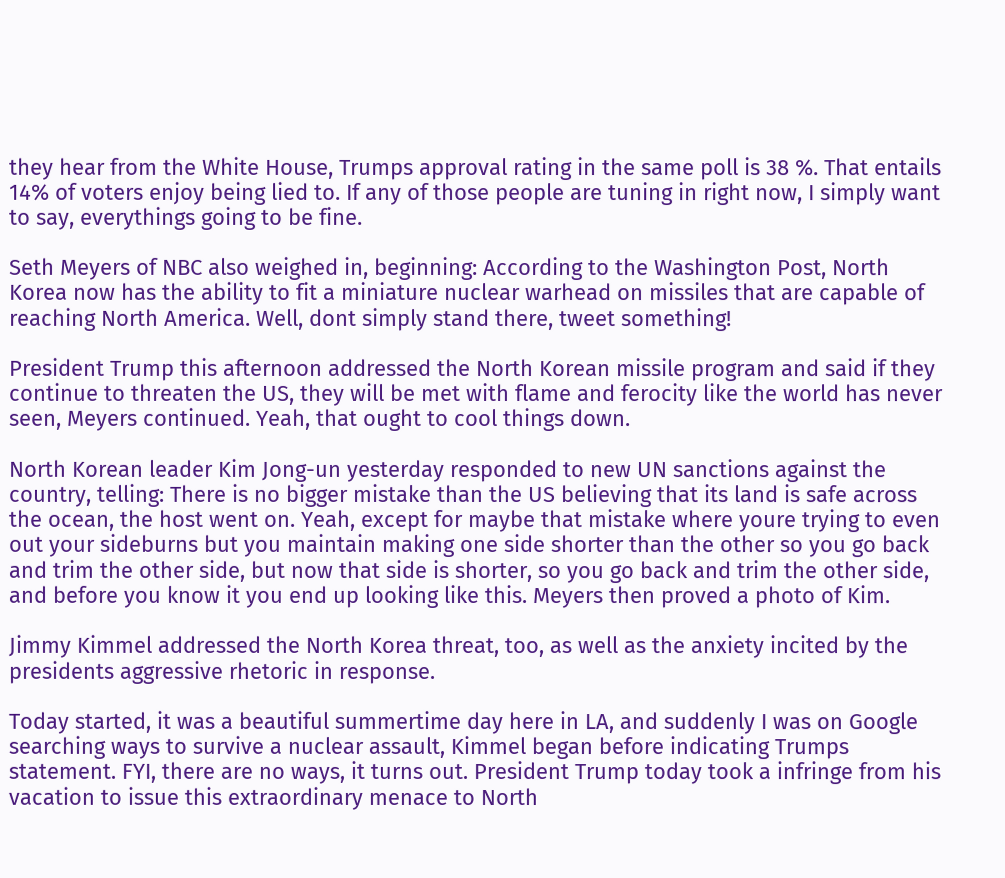they hear from the White House, Trumps approval rating in the same poll is 38 %. That entails 14% of voters enjoy being lied to. If any of those people are tuning in right now, I simply want to say, everythings going to be fine.

Seth Meyers of NBC also weighed in, beginning: According to the Washington Post, North Korea now has the ability to fit a miniature nuclear warhead on missiles that are capable of reaching North America. Well, dont simply stand there, tweet something!

President Trump this afternoon addressed the North Korean missile program and said if they continue to threaten the US, they will be met with flame and ferocity like the world has never seen, Meyers continued. Yeah, that ought to cool things down.

North Korean leader Kim Jong-un yesterday responded to new UN sanctions against the country, telling: There is no bigger mistake than the US believing that its land is safe across the ocean, the host went on. Yeah, except for maybe that mistake where youre trying to even out your sideburns but you maintain making one side shorter than the other so you go back and trim the other side, but now that side is shorter, so you go back and trim the other side, and before you know it you end up looking like this. Meyers then proved a photo of Kim.

Jimmy Kimmel addressed the North Korea threat, too, as well as the anxiety incited by the presidents aggressive rhetoric in response.

Today started, it was a beautiful summertime day here in LA, and suddenly I was on Google searching ways to survive a nuclear assault, Kimmel began before indicating Trumps statement. FYI, there are no ways, it turns out. President Trump today took a infringe from his vacation to issue this extraordinary menace to North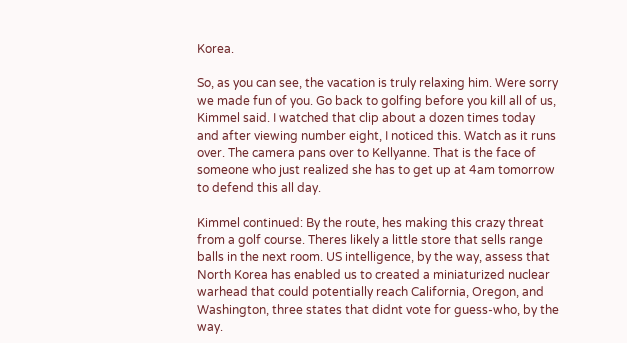Korea.

So, as you can see, the vacation is truly relaxing him. Were sorry we made fun of you. Go back to golfing before you kill all of us, Kimmel said. I watched that clip about a dozen times today and after viewing number eight, I noticed this. Watch as it runs over. The camera pans over to Kellyanne. That is the face of someone who just realized she has to get up at 4am tomorrow to defend this all day.

Kimmel continued: By the route, hes making this crazy threat from a golf course. Theres likely a little store that sells range balls in the next room. US intelligence, by the way, assess that North Korea has enabled us to created a miniaturized nuclear warhead that could potentially reach California, Oregon, and Washington, three states that didnt vote for guess-who, by the way.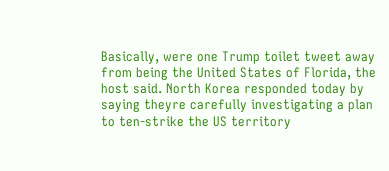Basically, were one Trump toilet tweet away from being the United States of Florida, the host said. North Korea responded today by saying theyre carefully investigating a plan to ten-strike the US territory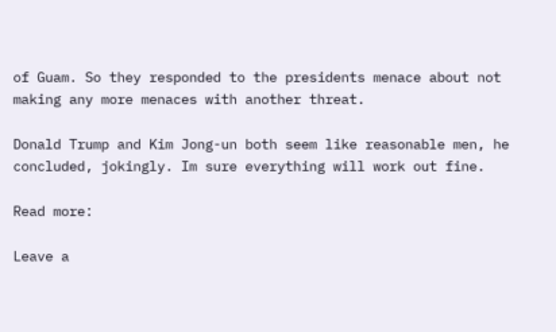of Guam. So they responded to the presidents menace about not making any more menaces with another threat.

Donald Trump and Kim Jong-un both seem like reasonable men, he concluded, jokingly. Im sure everything will work out fine.

Read more:

Leave a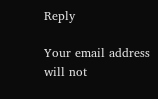Reply

Your email address will not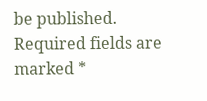be published. Required fields are marked *